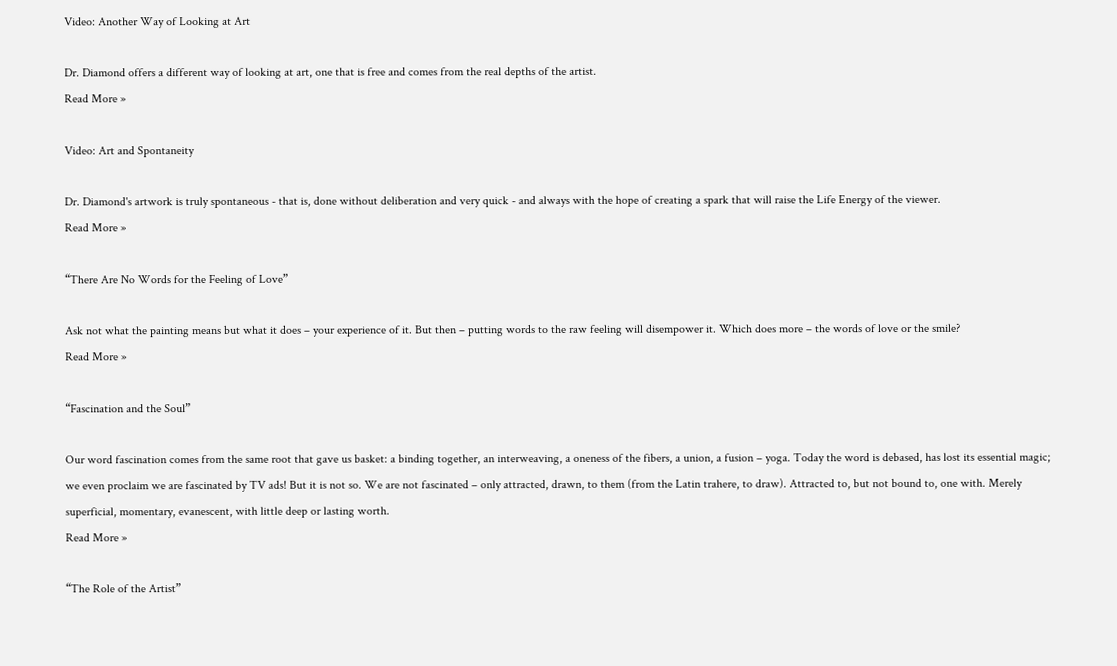Video: Another Way of Looking at Art

Dr. Diamond offers a different way of looking at art, one that is free and comes from the real depths of the artist.
Read More »

Video: Art and Spontaneity

Dr. Diamond's artwork is truly spontaneous - that is, done without deliberation and very quick - and always with the hope of creating a spark that will raise the Life Energy of the viewer.
Read More »

“There Are No Words for the Feeling of Love”

Ask not what the painting means but what it does – your experience of it. But then – putting words to the raw feeling will disempower it. Which does more – the words of love or the smile?
Read More »

“Fascination and the Soul”

Our word fascination comes from the same root that gave us basket: a binding together, an interweaving, a oneness of the fibers, a union, a fusion – yoga. Today the word is debased, has lost its essential magic; we even proclaim we are fascinated by TV ads! But it is not so. We are not fascinated – only attracted, drawn, to them (from the Latin trahere, to draw). Attracted to, but not bound to, one with. Merely superficial, momentary, evanescent, with little deep or lasting worth.
Read More »

“The Role of the Artist”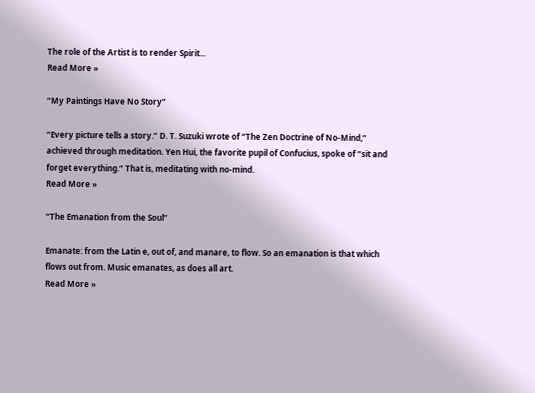The role of the Artist is to render Spirit...
Read More »

“My Paintings Have No Story”

“Every picture tells a story.” D. T. Suzuki wrote of “The Zen Doctrine of No-Mind,” achieved through meditation. Yen Hui, the favorite pupil of Confucius, spoke of “sit and forget everything.” That is, meditating with no-mind.
Read More »

“The Emanation from the Soul”

Emanate: from the Latin e, out of, and manare, to flow. So an emanation is that which flows out from. Music emanates, as does all art.
Read More »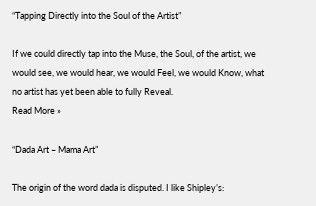“Tapping Directly into the Soul of the Artist”

If we could directly tap into the Muse, the Soul, of the artist, we would see, we would hear, we would Feel, we would Know, what no artist has yet been able to fully Reveal.
Read More »

“Dada Art – Mama Art”

The origin of the word dada is disputed. I like Shipley’s: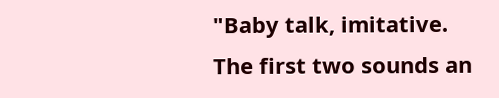"Baby talk, imitative. The first two sounds an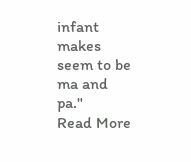infant makes seem to be ma and pa."
Read More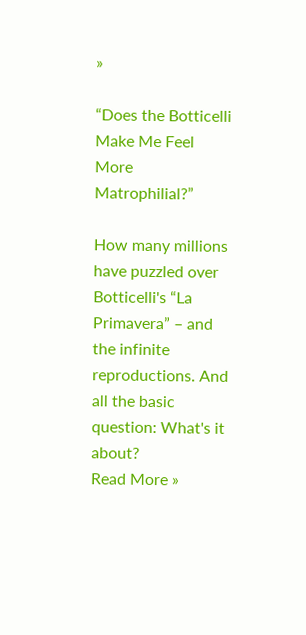»

“Does the Botticelli Make Me Feel More Matrophilial?”

How many millions have puzzled over Botticelli's “La Primavera” – and the infinite reproductions. And all the basic question: What's it about?
Read More »